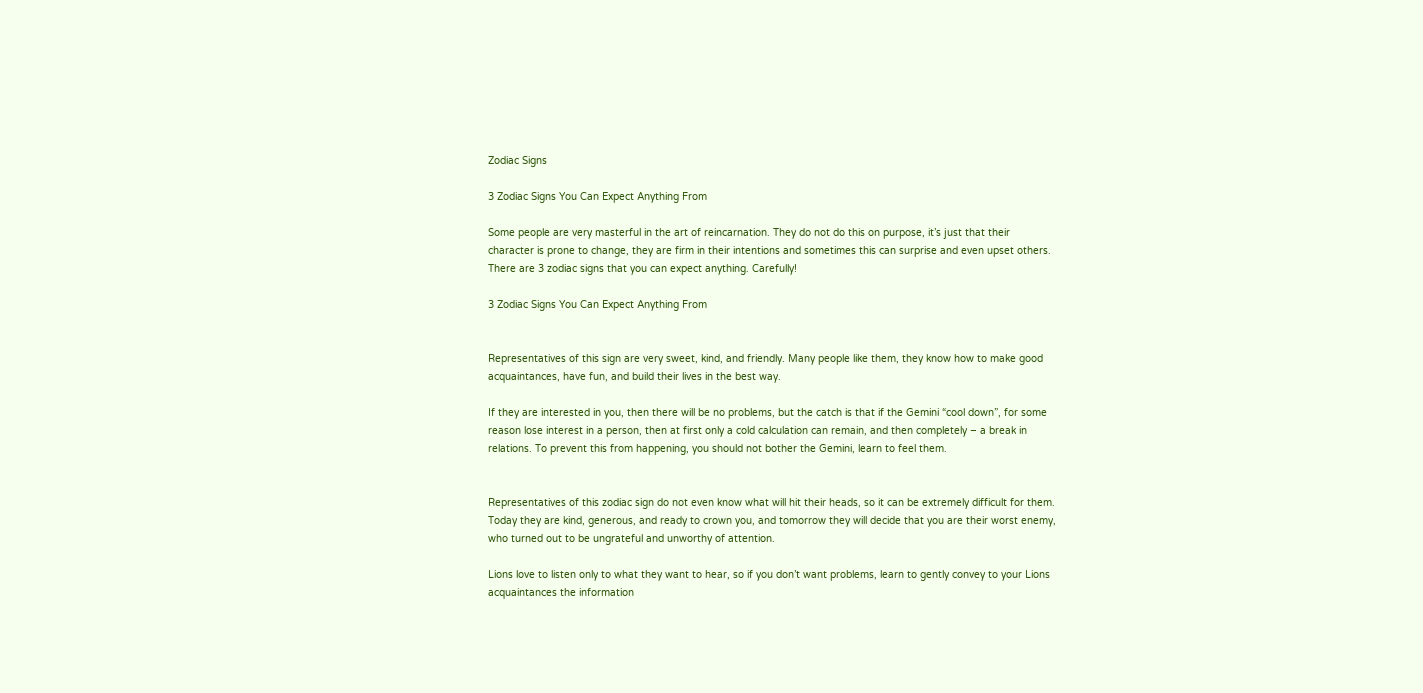Zodiac Signs

3 Zodiac Signs You Can Expect Anything From

Some people are very masterful in the art of reincarnation. They do not do this on purpose, it’s just that their character is prone to change, they are firm in their intentions and sometimes this can surprise and even upset others. There are 3 zodiac signs that you can expect anything. Carefully!

3 Zodiac Signs You Can Expect Anything From


Representatives of this sign are very sweet, kind, and friendly. Many people like them, they know how to make good acquaintances, have fun, and build their lives in the best way.

If they are interested in you, then there will be no problems, but the catch is that if the Gemini “cool down”, for some reason lose interest in a person, then at first only a cold calculation can remain, and then completely – a break in relations. To prevent this from happening, you should not bother the Gemini, learn to feel them.


Representatives of this zodiac sign do not even know what will hit their heads, so it can be extremely difficult for them. Today they are kind, generous, and ready to crown you, and tomorrow they will decide that you are their worst enemy, who turned out to be ungrateful and unworthy of attention.

Lions love to listen only to what they want to hear, so if you don’t want problems, learn to gently convey to your Lions acquaintances the information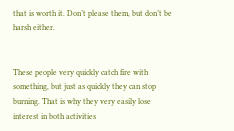that is worth it. Don’t please them, but don’t be harsh either.


These people very quickly catch fire with something, but just as quickly they can stop burning. That is why they very easily lose interest in both activities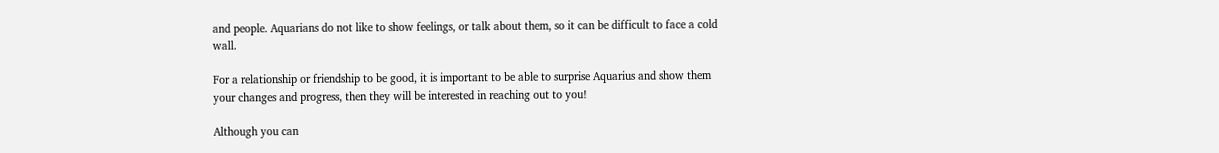and people. Aquarians do not like to show feelings, or talk about them, so it can be difficult to face a cold wall.

For a relationship or friendship to be good, it is important to be able to surprise Aquarius and show them your changes and progress, then they will be interested in reaching out to you!

Although you can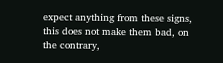expect anything from these signs, this does not make them bad, on the contrary,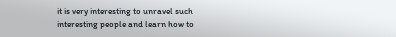it is very interesting to unravel such interesting people and learn how to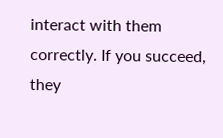interact with them correctly. If you succeed, they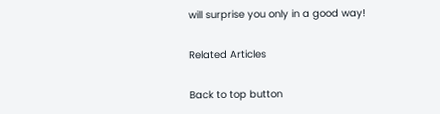will surprise you only in a good way!

Related Articles

Back to top button